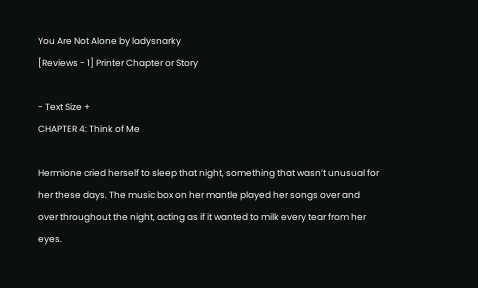You Are Not Alone by ladysnarky
[Reviews - 1] Printer Chapter or Story

- Text Size +
CHAPTER 4: Think of Me

Hermione cried herself to sleep that night, something that wasn’t unusual for her these days. The music box on her mantle played her songs over and over throughout the night, acting as if it wanted to milk every tear from her eyes.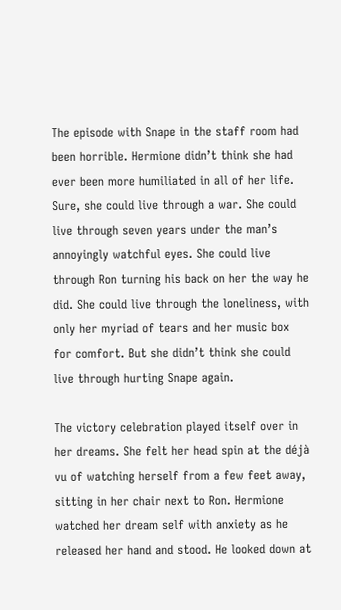The episode with Snape in the staff room had been horrible. Hermione didn’t think she had ever been more humiliated in all of her life. Sure, she could live through a war. She could live through seven years under the man’s annoyingly watchful eyes. She could live through Ron turning his back on her the way he did. She could live through the loneliness, with only her myriad of tears and her music box for comfort. But she didn’t think she could live through hurting Snape again.

The victory celebration played itself over in her dreams. She felt her head spin at the déjà vu of watching herself from a few feet away, sitting in her chair next to Ron. Hermione watched her dream self with anxiety as he released her hand and stood. He looked down at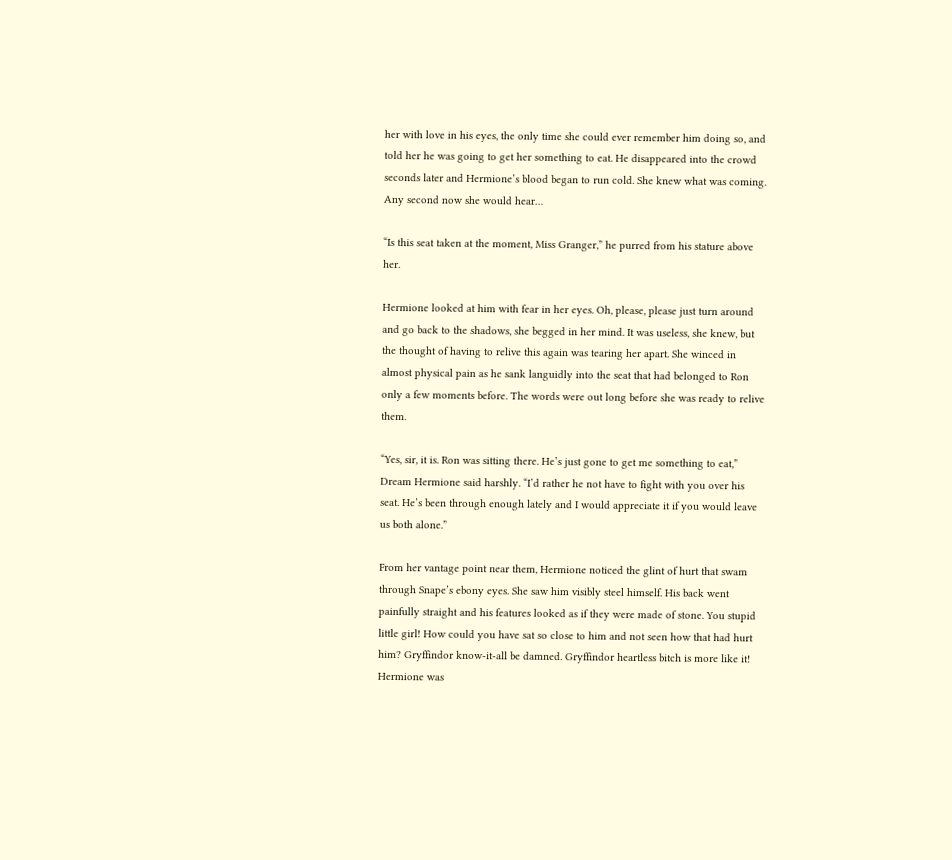her with love in his eyes, the only time she could ever remember him doing so, and told her he was going to get her something to eat. He disappeared into the crowd seconds later and Hermione’s blood began to run cold. She knew what was coming. Any second now she would hear…

“Is this seat taken at the moment, Miss Granger,” he purred from his stature above her.

Hermione looked at him with fear in her eyes. Oh, please, please just turn around and go back to the shadows, she begged in her mind. It was useless, she knew, but the thought of having to relive this again was tearing her apart. She winced in almost physical pain as he sank languidly into the seat that had belonged to Ron only a few moments before. The words were out long before she was ready to relive them.

“Yes, sir, it is. Ron was sitting there. He’s just gone to get me something to eat,” Dream Hermione said harshly. “I’d rather he not have to fight with you over his seat. He’s been through enough lately and I would appreciate it if you would leave us both alone.”

From her vantage point near them, Hermione noticed the glint of hurt that swam through Snape’s ebony eyes. She saw him visibly steel himself. His back went painfully straight and his features looked as if they were made of stone. You stupid little girl! How could you have sat so close to him and not seen how that had hurt him? Gryffindor know-it-all be damned. Gryffindor heartless bitch is more like it! Hermione was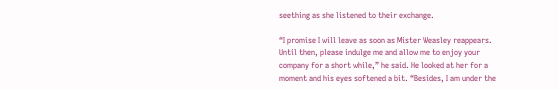seething as she listened to their exchange.

“I promise I will leave as soon as Mister Weasley reappears. Until then, please indulge me and allow me to enjoy your company for a short while,” he said. He looked at her for a moment and his eyes softened a bit. “Besides, I am under the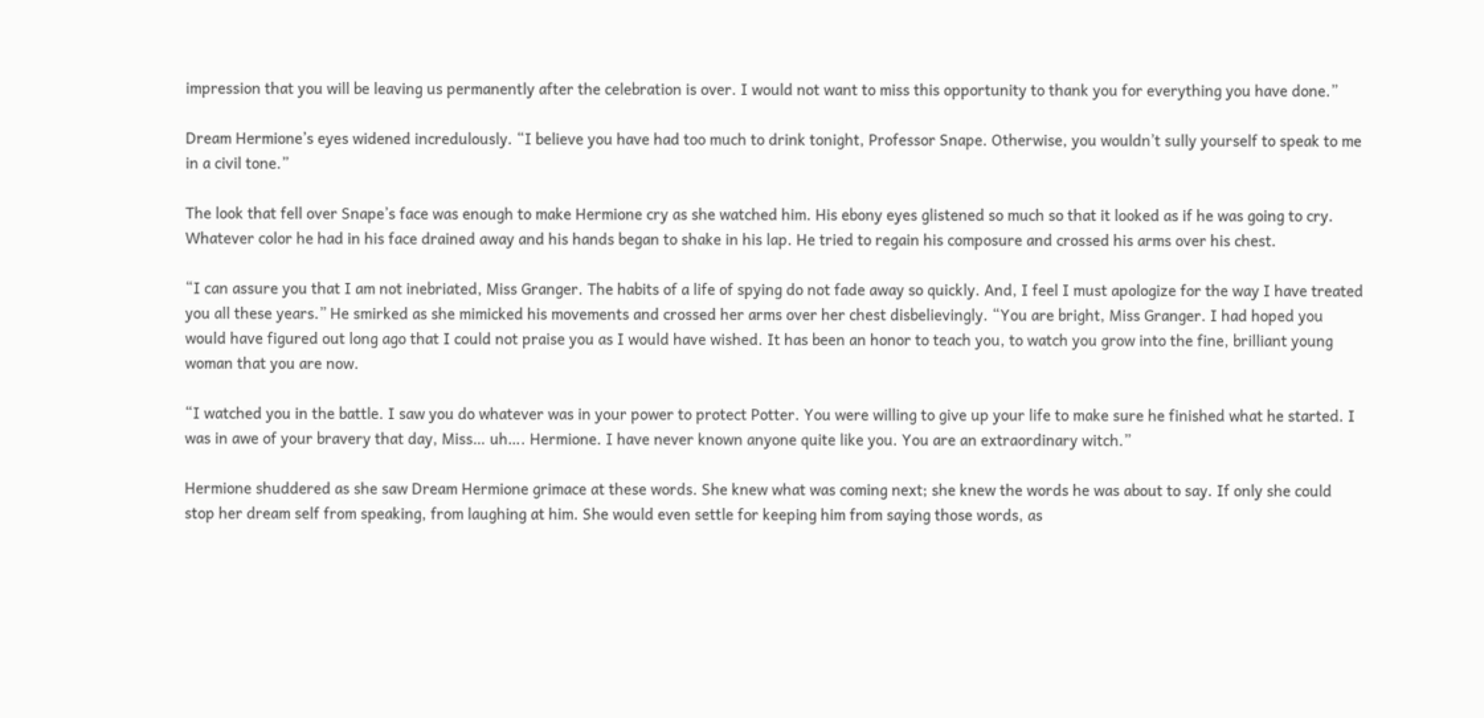impression that you will be leaving us permanently after the celebration is over. I would not want to miss this opportunity to thank you for everything you have done.”

Dream Hermione’s eyes widened incredulously. “I believe you have had too much to drink tonight, Professor Snape. Otherwise, you wouldn’t sully yourself to speak to me in a civil tone.”

The look that fell over Snape’s face was enough to make Hermione cry as she watched him. His ebony eyes glistened so much so that it looked as if he was going to cry. Whatever color he had in his face drained away and his hands began to shake in his lap. He tried to regain his composure and crossed his arms over his chest.

“I can assure you that I am not inebriated, Miss Granger. The habits of a life of spying do not fade away so quickly. And, I feel I must apologize for the way I have treated you all these years.” He smirked as she mimicked his movements and crossed her arms over her chest disbelievingly. “You are bright, Miss Granger. I had hoped you would have figured out long ago that I could not praise you as I would have wished. It has been an honor to teach you, to watch you grow into the fine, brilliant young woman that you are now.

“I watched you in the battle. I saw you do whatever was in your power to protect Potter. You were willing to give up your life to make sure he finished what he started. I was in awe of your bravery that day, Miss… uh…. Hermione. I have never known anyone quite like you. You are an extraordinary witch.”

Hermione shuddered as she saw Dream Hermione grimace at these words. She knew what was coming next; she knew the words he was about to say. If only she could stop her dream self from speaking, from laughing at him. She would even settle for keeping him from saying those words, as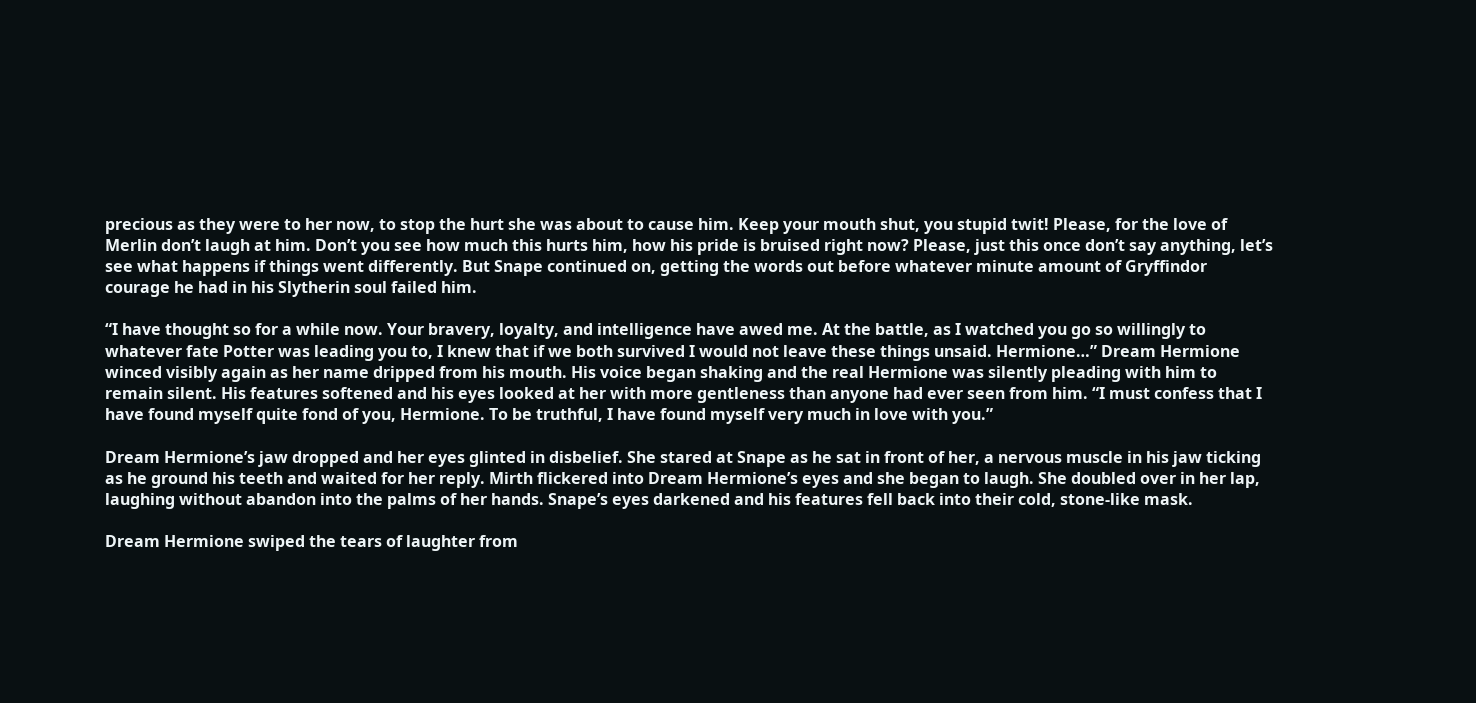precious as they were to her now, to stop the hurt she was about to cause him. Keep your mouth shut, you stupid twit! Please, for the love of Merlin don’t laugh at him. Don’t you see how much this hurts him, how his pride is bruised right now? Please, just this once don’t say anything, let’s see what happens if things went differently. But Snape continued on, getting the words out before whatever minute amount of Gryffindor courage he had in his Slytherin soul failed him.

“I have thought so for a while now. Your bravery, loyalty, and intelligence have awed me. At the battle, as I watched you go so willingly to whatever fate Potter was leading you to, I knew that if we both survived I would not leave these things unsaid. Hermione…” Dream Hermione winced visibly again as her name dripped from his mouth. His voice began shaking and the real Hermione was silently pleading with him to remain silent. His features softened and his eyes looked at her with more gentleness than anyone had ever seen from him. “I must confess that I have found myself quite fond of you, Hermione. To be truthful, I have found myself very much in love with you.”

Dream Hermione’s jaw dropped and her eyes glinted in disbelief. She stared at Snape as he sat in front of her, a nervous muscle in his jaw ticking as he ground his teeth and waited for her reply. Mirth flickered into Dream Hermione’s eyes and she began to laugh. She doubled over in her lap, laughing without abandon into the palms of her hands. Snape’s eyes darkened and his features fell back into their cold, stone-like mask.

Dream Hermione swiped the tears of laughter from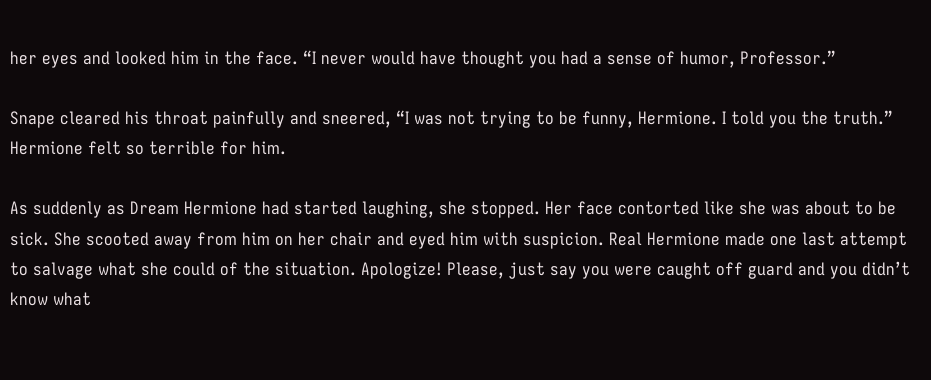her eyes and looked him in the face. “I never would have thought you had a sense of humor, Professor.”

Snape cleared his throat painfully and sneered, “I was not trying to be funny, Hermione. I told you the truth.” Hermione felt so terrible for him.

As suddenly as Dream Hermione had started laughing, she stopped. Her face contorted like she was about to be sick. She scooted away from him on her chair and eyed him with suspicion. Real Hermione made one last attempt to salvage what she could of the situation. Apologize! Please, just say you were caught off guard and you didn’t know what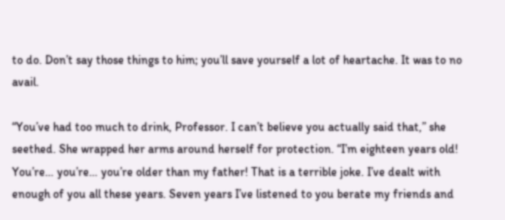to do. Don’t say those things to him; you’ll save yourself a lot of heartache. It was to no avail.

“You’ve had too much to drink, Professor. I can’t believe you actually said that,” she seethed. She wrapped her arms around herself for protection. “I’m eighteen years old! You’re… you’re… you’re older than my father! That is a terrible joke. I’ve dealt with enough of you all these years. Seven years I’ve listened to you berate my friends and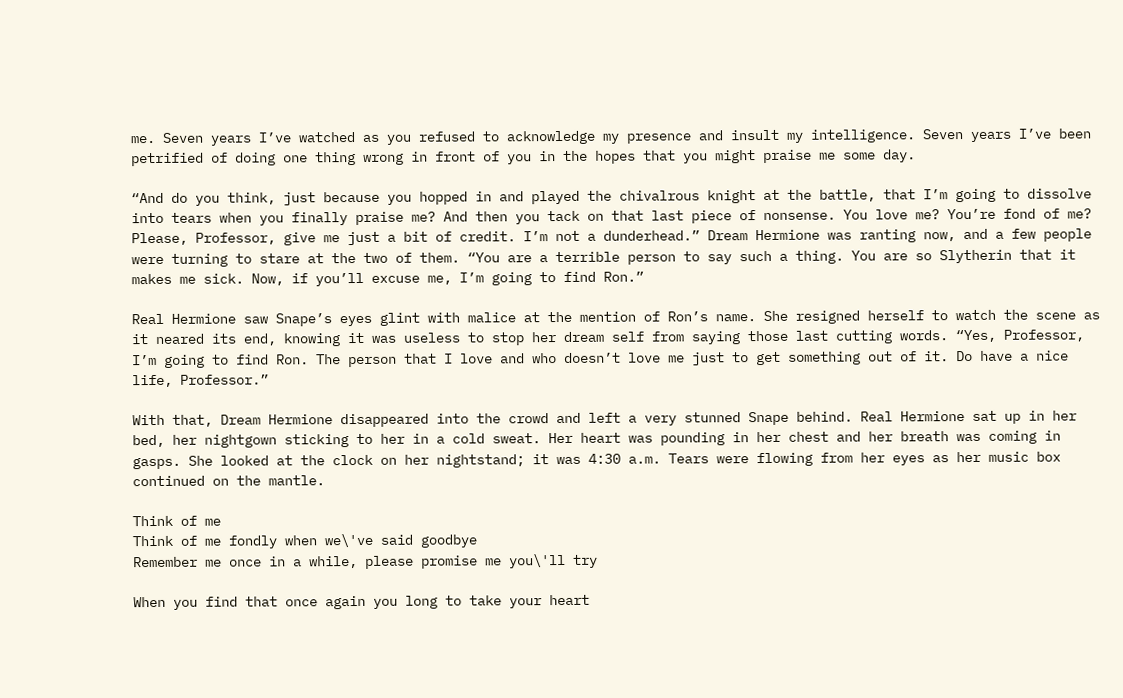me. Seven years I’ve watched as you refused to acknowledge my presence and insult my intelligence. Seven years I’ve been petrified of doing one thing wrong in front of you in the hopes that you might praise me some day.

“And do you think, just because you hopped in and played the chivalrous knight at the battle, that I’m going to dissolve into tears when you finally praise me? And then you tack on that last piece of nonsense. You love me? You’re fond of me? Please, Professor, give me just a bit of credit. I’m not a dunderhead.” Dream Hermione was ranting now, and a few people were turning to stare at the two of them. “You are a terrible person to say such a thing. You are so Slytherin that it makes me sick. Now, if you’ll excuse me, I’m going to find Ron.”

Real Hermione saw Snape’s eyes glint with malice at the mention of Ron’s name. She resigned herself to watch the scene as it neared its end, knowing it was useless to stop her dream self from saying those last cutting words. “Yes, Professor, I’m going to find Ron. The person that I love and who doesn’t love me just to get something out of it. Do have a nice life, Professor.”

With that, Dream Hermione disappeared into the crowd and left a very stunned Snape behind. Real Hermione sat up in her bed, her nightgown sticking to her in a cold sweat. Her heart was pounding in her chest and her breath was coming in gasps. She looked at the clock on her nightstand; it was 4:30 a.m. Tears were flowing from her eyes as her music box continued on the mantle.

Think of me
Think of me fondly when we\'ve said goodbye
Remember me once in a while, please promise me you\'ll try

When you find that once again you long to take your heart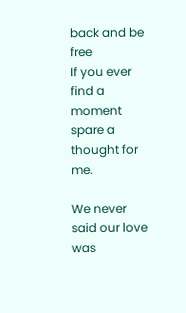back and be free
If you ever find a moment spare a thought for me.

We never said our love was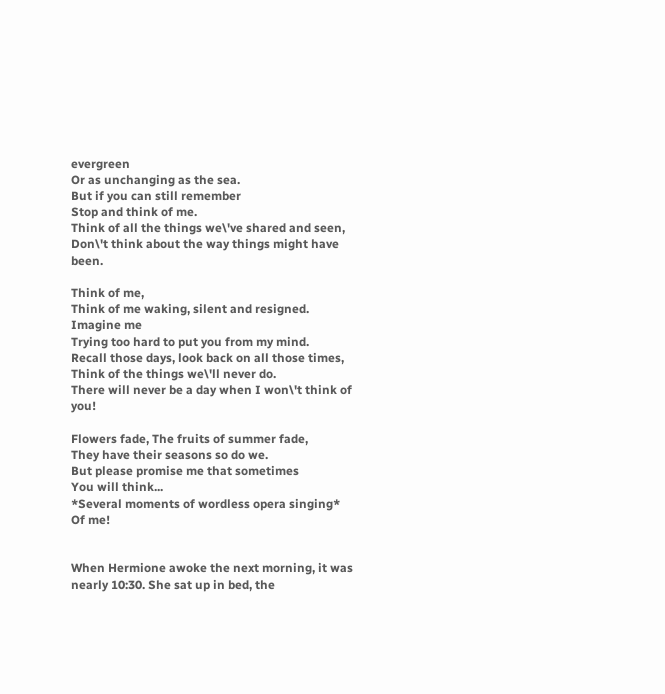evergreen
Or as unchanging as the sea.
But if you can still remember
Stop and think of me.
Think of all the things we\'ve shared and seen,
Don\'t think about the way things might have been.

Think of me,
Think of me waking, silent and resigned.
Imagine me
Trying too hard to put you from my mind.
Recall those days, look back on all those times,
Think of the things we\'ll never do.
There will never be a day when I won\'t think of you!

Flowers fade, The fruits of summer fade,
They have their seasons so do we.
But please promise me that sometimes
You will think...
*Several moments of wordless opera singing*
Of me!


When Hermione awoke the next morning, it was nearly 10:30. She sat up in bed, the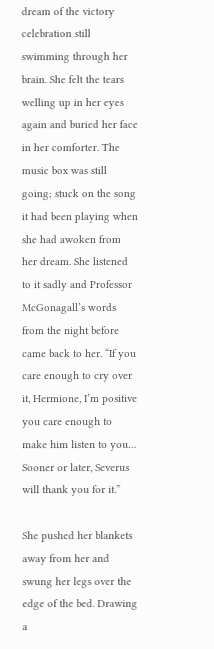dream of the victory celebration still swimming through her brain. She felt the tears welling up in her eyes again and buried her face in her comforter. The music box was still going; stuck on the song it had been playing when she had awoken from her dream. She listened to it sadly and Professor McGonagall’s words from the night before came back to her. “If you care enough to cry over it, Hermione, I’m positive you care enough to make him listen to you… Sooner or later, Severus will thank you for it.”

She pushed her blankets away from her and swung her legs over the edge of the bed. Drawing a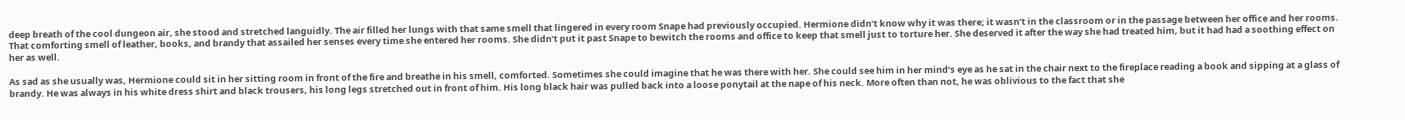deep breath of the cool dungeon air, she stood and stretched languidly. The air filled her lungs with that same smell that lingered in every room Snape had previously occupied. Hermione didn’t know why it was there; it wasn’t in the classroom or in the passage between her office and her rooms. That comforting smell of leather, books, and brandy that assailed her senses every time she entered her rooms. She didn’t put it past Snape to bewitch the rooms and office to keep that smell just to torture her. She deserved it after the way she had treated him, but it had had a soothing effect on her as well.

As sad as she usually was, Hermione could sit in her sitting room in front of the fire and breathe in his smell, comforted. Sometimes she could imagine that he was there with her. She could see him in her mind’s eye as he sat in the chair next to the fireplace reading a book and sipping at a glass of brandy. He was always in his white dress shirt and black trousers, his long legs stretched out in front of him. His long black hair was pulled back into a loose ponytail at the nape of his neck. More often than not, he was oblivious to the fact that she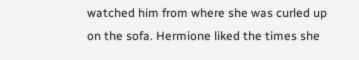watched him from where she was curled up on the sofa. Hermione liked the times she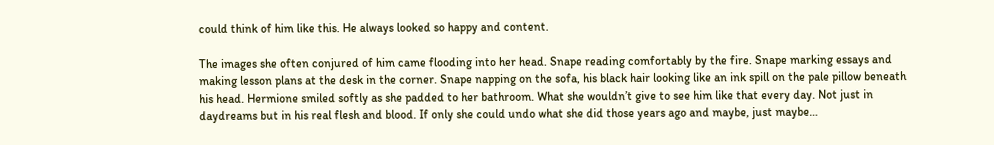could think of him like this. He always looked so happy and content.

The images she often conjured of him came flooding into her head. Snape reading comfortably by the fire. Snape marking essays and making lesson plans at the desk in the corner. Snape napping on the sofa, his black hair looking like an ink spill on the pale pillow beneath his head. Hermione smiled softly as she padded to her bathroom. What she wouldn’t give to see him like that every day. Not just in daydreams but in his real flesh and blood. If only she could undo what she did those years ago and maybe, just maybe…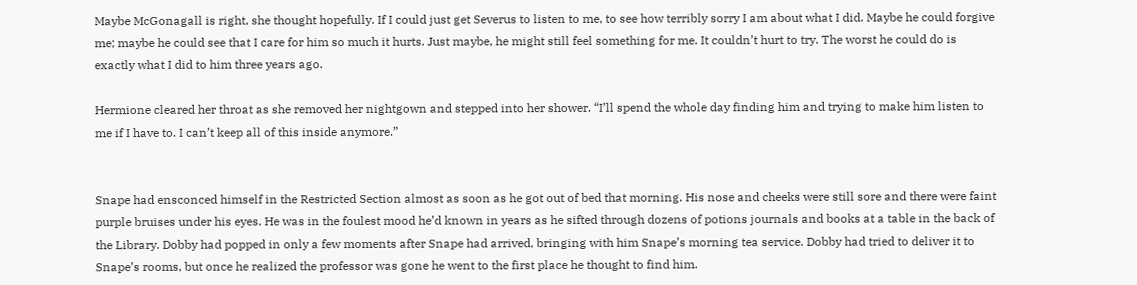Maybe McGonagall is right, she thought hopefully. If I could just get Severus to listen to me, to see how terribly sorry I am about what I did. Maybe he could forgive me; maybe he could see that I care for him so much it hurts. Just maybe, he might still feel something for me. It couldn’t hurt to try. The worst he could do is exactly what I did to him three years ago.

Hermione cleared her throat as she removed her nightgown and stepped into her shower. “I’ll spend the whole day finding him and trying to make him listen to me if I have to. I can’t keep all of this inside anymore.”


Snape had ensconced himself in the Restricted Section almost as soon as he got out of bed that morning. His nose and cheeks were still sore and there were faint purple bruises under his eyes. He was in the foulest mood he’d known in years as he sifted through dozens of potions journals and books at a table in the back of the Library. Dobby had popped in only a few moments after Snape had arrived, bringing with him Snape’s morning tea service. Dobby had tried to deliver it to Snape’s rooms, but once he realized the professor was gone he went to the first place he thought to find him.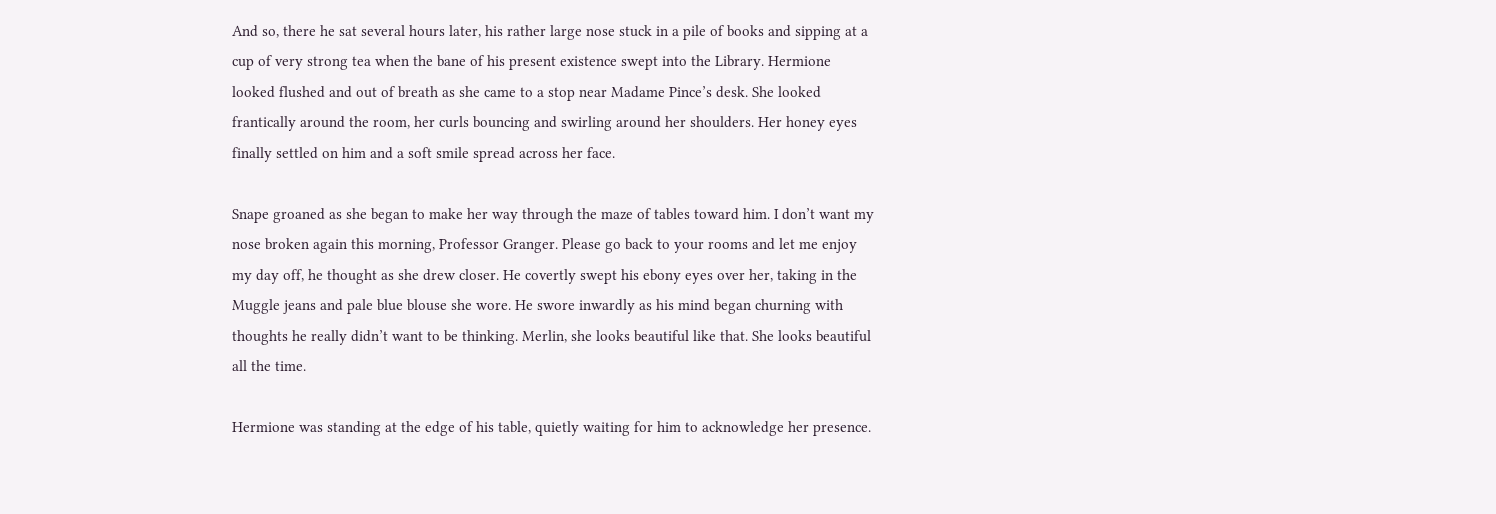And so, there he sat several hours later, his rather large nose stuck in a pile of books and sipping at a cup of very strong tea when the bane of his present existence swept into the Library. Hermione looked flushed and out of breath as she came to a stop near Madame Pince’s desk. She looked frantically around the room, her curls bouncing and swirling around her shoulders. Her honey eyes finally settled on him and a soft smile spread across her face.

Snape groaned as she began to make her way through the maze of tables toward him. I don’t want my nose broken again this morning, Professor Granger. Please go back to your rooms and let me enjoy my day off, he thought as she drew closer. He covertly swept his ebony eyes over her, taking in the Muggle jeans and pale blue blouse she wore. He swore inwardly as his mind began churning with thoughts he really didn’t want to be thinking. Merlin, she looks beautiful like that. She looks beautiful all the time.

Hermione was standing at the edge of his table, quietly waiting for him to acknowledge her presence.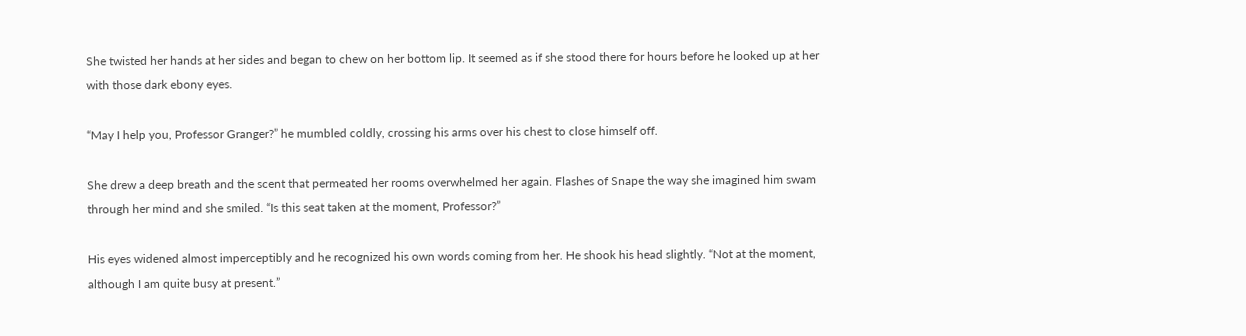She twisted her hands at her sides and began to chew on her bottom lip. It seemed as if she stood there for hours before he looked up at her with those dark ebony eyes.

“May I help you, Professor Granger?” he mumbled coldly, crossing his arms over his chest to close himself off.

She drew a deep breath and the scent that permeated her rooms overwhelmed her again. Flashes of Snape the way she imagined him swam through her mind and she smiled. “Is this seat taken at the moment, Professor?”

His eyes widened almost imperceptibly and he recognized his own words coming from her. He shook his head slightly. “Not at the moment, although I am quite busy at present.”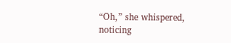“Oh,” she whispered, noticing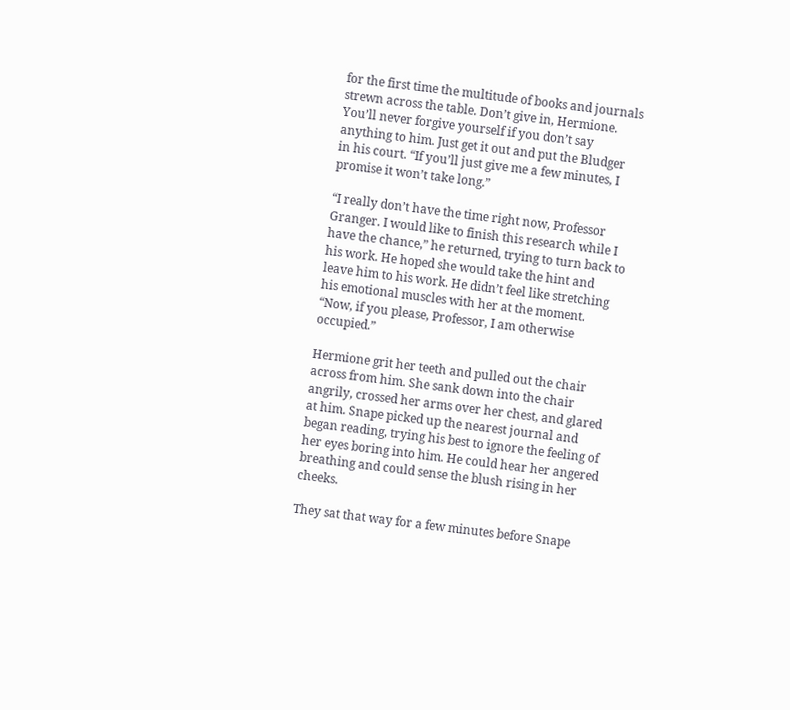for the first time the multitude of books and journals strewn across the table. Don’t give in, Hermione. You’ll never forgive yourself if you don’t say anything to him. Just get it out and put the Bludger in his court. “If you’ll just give me a few minutes, I promise it won’t take long.”

“I really don’t have the time right now, Professor Granger. I would like to finish this research while I have the chance,” he returned, trying to turn back to his work. He hoped she would take the hint and leave him to his work. He didn’t feel like stretching his emotional muscles with her at the moment. “Now, if you please, Professor, I am otherwise occupied.”

Hermione grit her teeth and pulled out the chair across from him. She sank down into the chair angrily, crossed her arms over her chest, and glared at him. Snape picked up the nearest journal and began reading, trying his best to ignore the feeling of her eyes boring into him. He could hear her angered breathing and could sense the blush rising in her cheeks.

They sat that way for a few minutes before Snape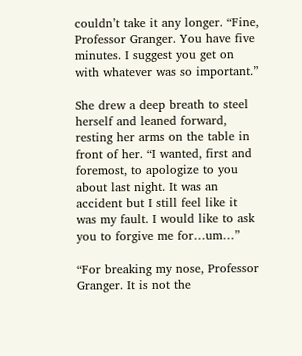couldn’t take it any longer. “Fine, Professor Granger. You have five minutes. I suggest you get on with whatever was so important.”

She drew a deep breath to steel herself and leaned forward, resting her arms on the table in front of her. “I wanted, first and foremost, to apologize to you about last night. It was an accident but I still feel like it was my fault. I would like to ask you to forgive me for…um…”

“For breaking my nose, Professor Granger. It is not the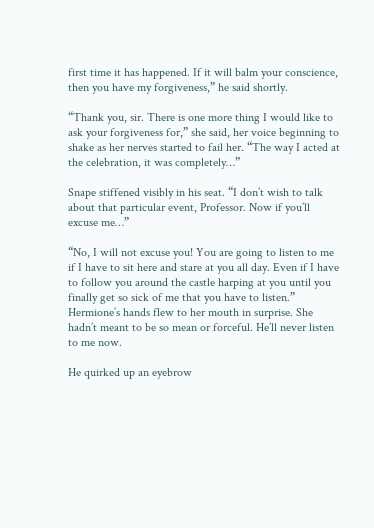first time it has happened. If it will balm your conscience, then you have my forgiveness,” he said shortly.

“Thank you, sir. There is one more thing I would like to ask your forgiveness for,” she said, her voice beginning to shake as her nerves started to fail her. “The way I acted at the celebration, it was completely…”

Snape stiffened visibly in his seat. “I don’t wish to talk about that particular event, Professor. Now if you’ll excuse me…”

“No, I will not excuse you! You are going to listen to me if I have to sit here and stare at you all day. Even if I have to follow you around the castle harping at you until you finally get so sick of me that you have to listen.” Hermione’s hands flew to her mouth in surprise. She hadn’t meant to be so mean or forceful. He’ll never listen to me now.

He quirked up an eyebrow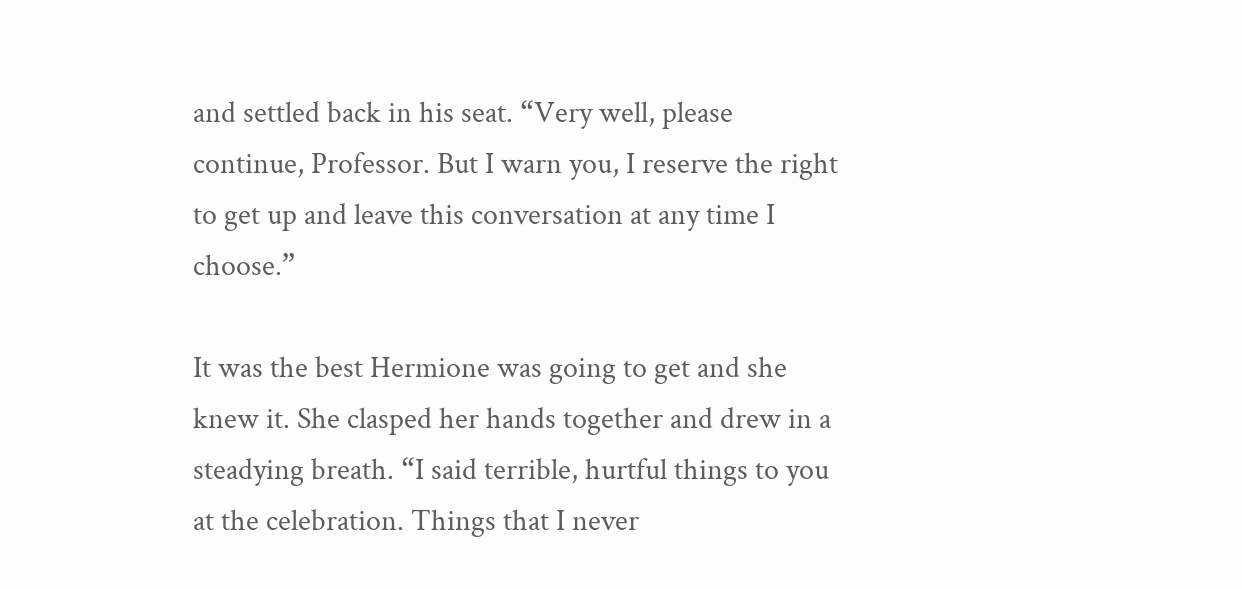and settled back in his seat. “Very well, please continue, Professor. But I warn you, I reserve the right to get up and leave this conversation at any time I choose.”

It was the best Hermione was going to get and she knew it. She clasped her hands together and drew in a steadying breath. “I said terrible, hurtful things to you at the celebration. Things that I never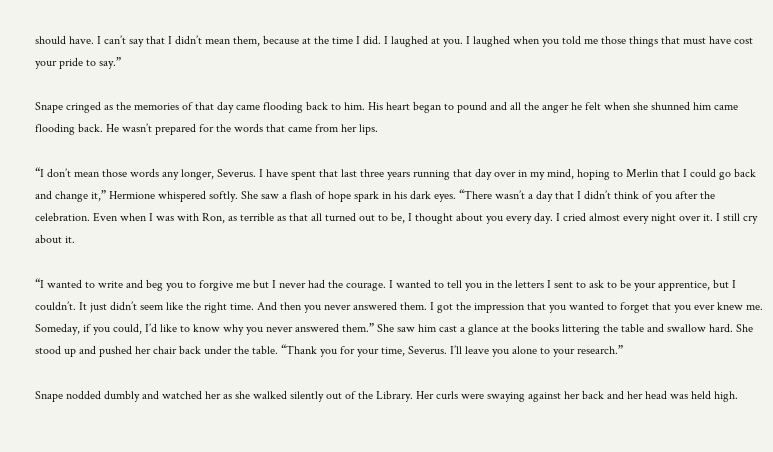should have. I can’t say that I didn’t mean them, because at the time I did. I laughed at you. I laughed when you told me those things that must have cost your pride to say.”

Snape cringed as the memories of that day came flooding back to him. His heart began to pound and all the anger he felt when she shunned him came flooding back. He wasn’t prepared for the words that came from her lips.

“I don’t mean those words any longer, Severus. I have spent that last three years running that day over in my mind, hoping to Merlin that I could go back and change it,” Hermione whispered softly. She saw a flash of hope spark in his dark eyes. “There wasn’t a day that I didn’t think of you after the celebration. Even when I was with Ron, as terrible as that all turned out to be, I thought about you every day. I cried almost every night over it. I still cry about it.

“I wanted to write and beg you to forgive me but I never had the courage. I wanted to tell you in the letters I sent to ask to be your apprentice, but I couldn’t. It just didn’t seem like the right time. And then you never answered them. I got the impression that you wanted to forget that you ever knew me. Someday, if you could, I’d like to know why you never answered them.” She saw him cast a glance at the books littering the table and swallow hard. She stood up and pushed her chair back under the table. “Thank you for your time, Severus. I’ll leave you alone to your research.”

Snape nodded dumbly and watched her as she walked silently out of the Library. Her curls were swaying against her back and her head was held high.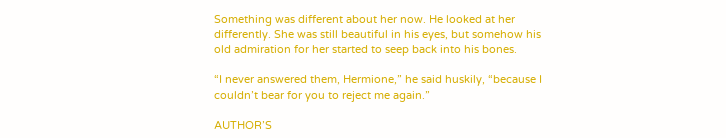Something was different about her now. He looked at her differently. She was still beautiful in his eyes, but somehow his old admiration for her started to seep back into his bones.

“I never answered them, Hermione,” he said huskily, “because I couldn’t bear for you to reject me again.”

AUTHOR’S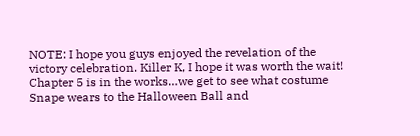NOTE: I hope you guys enjoyed the revelation of the victory celebration. Killer K, I hope it was worth the wait! Chapter 5 is in the works…we get to see what costume Snape wears to the Halloween Ball and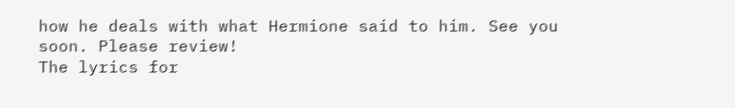how he deals with what Hermione said to him. See you soon. Please review!
The lyrics for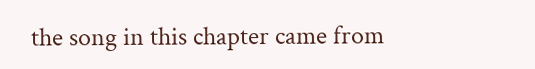the song in this chapter came from